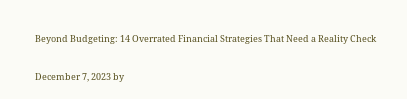Beyond Budgeting: 14 Overrated Financial Strategies That Need a Reality Check

December 7, 2023 by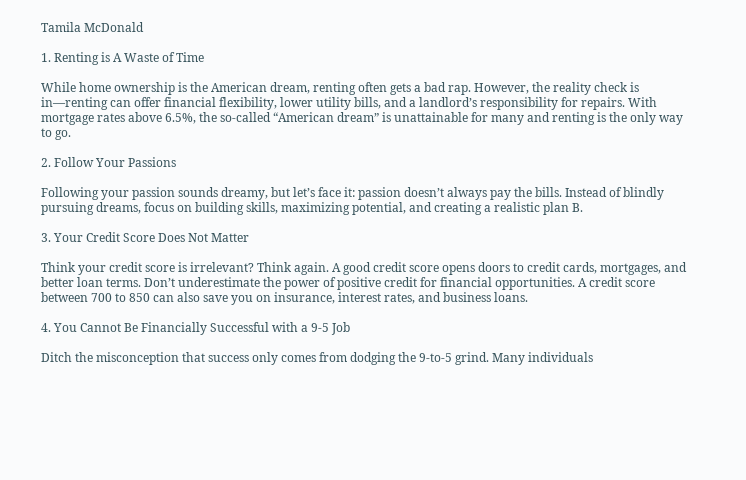Tamila McDonald

1. Renting is A Waste of Time

While home ownership is the American dream, renting often gets a bad rap. However, the reality check is in—renting can offer financial flexibility, lower utility bills, and a landlord’s responsibility for repairs. With mortgage rates above 6.5%, the so-called “American dream” is unattainable for many and renting is the only way to go.

2. Follow Your Passions

Following your passion sounds dreamy, but let’s face it: passion doesn’t always pay the bills. Instead of blindly pursuing dreams, focus on building skills, maximizing potential, and creating a realistic plan B.

3. Your Credit Score Does Not Matter

Think your credit score is irrelevant? Think again. A good credit score opens doors to credit cards, mortgages, and better loan terms. Don’t underestimate the power of positive credit for financial opportunities. A credit score between 700 to 850 can also save you on insurance, interest rates, and business loans.

4. You Cannot Be Financially Successful with a 9-5 Job

Ditch the misconception that success only comes from dodging the 9-to-5 grind. Many individuals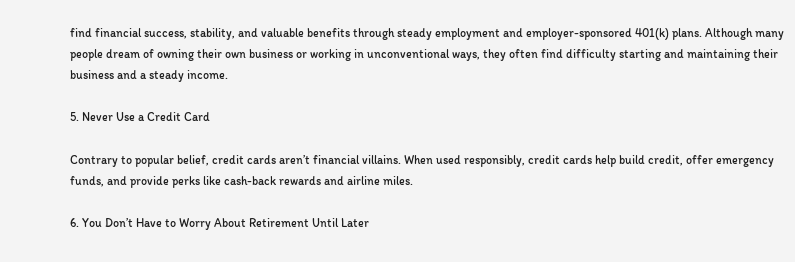find financial success, stability, and valuable benefits through steady employment and employer-sponsored 401(k) plans. Although many people dream of owning their own business or working in unconventional ways, they often find difficulty starting and maintaining their business and a steady income.

5. Never Use a Credit Card

Contrary to popular belief, credit cards aren’t financial villains. When used responsibly, credit cards help build credit, offer emergency funds, and provide perks like cash-back rewards and airline miles.

6. You Don’t Have to Worry About Retirement Until Later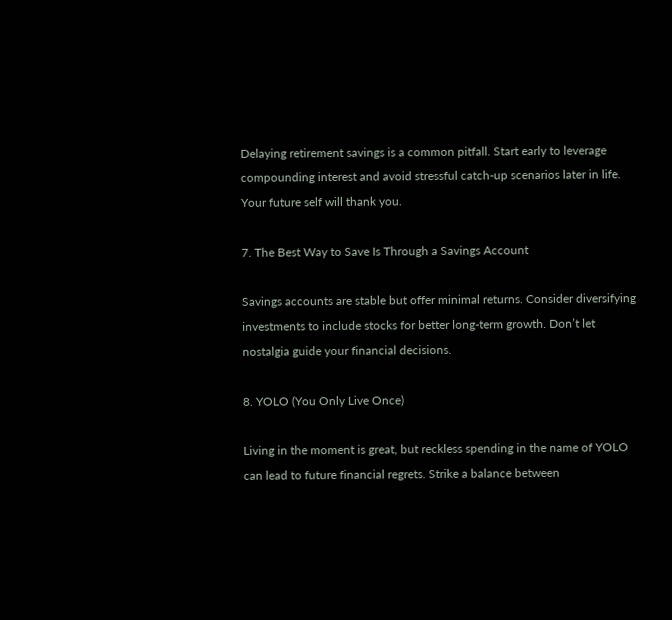Delaying retirement savings is a common pitfall. Start early to leverage compounding interest and avoid stressful catch-up scenarios later in life. Your future self will thank you.

7. The Best Way to Save Is Through a Savings Account

Savings accounts are stable but offer minimal returns. Consider diversifying investments to include stocks for better long-term growth. Don’t let nostalgia guide your financial decisions.

8. YOLO (You Only Live Once)

Living in the moment is great, but reckless spending in the name of YOLO can lead to future financial regrets. Strike a balance between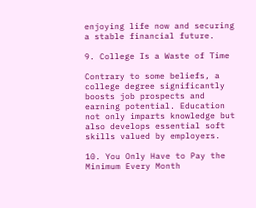enjoying life now and securing a stable financial future.

9. College Is a Waste of Time

Contrary to some beliefs, a college degree significantly boosts job prospects and earning potential. Education not only imparts knowledge but also develops essential soft skills valued by employers.

10. You Only Have to Pay the Minimum Every Month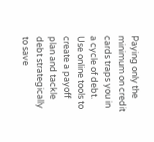Paying only the minimum on credit cards traps you in a cycle of debt. Use online tools to create a payoff plan and tackle debt strategically to save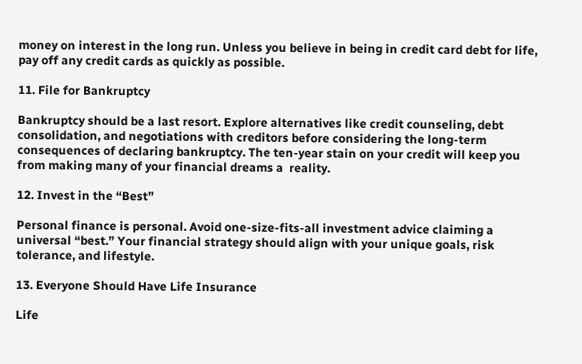money on interest in the long run. Unless you believe in being in credit card debt for life, pay off any credit cards as quickly as possible.

11. File for Bankruptcy

Bankruptcy should be a last resort. Explore alternatives like credit counseling, debt consolidation, and negotiations with creditors before considering the long-term consequences of declaring bankruptcy. The ten-year stain on your credit will keep you from making many of your financial dreams a  reality.

12. Invest in the “Best”

Personal finance is personal. Avoid one-size-fits-all investment advice claiming a universal “best.” Your financial strategy should align with your unique goals, risk tolerance, and lifestyle.

13. Everyone Should Have Life Insurance

Life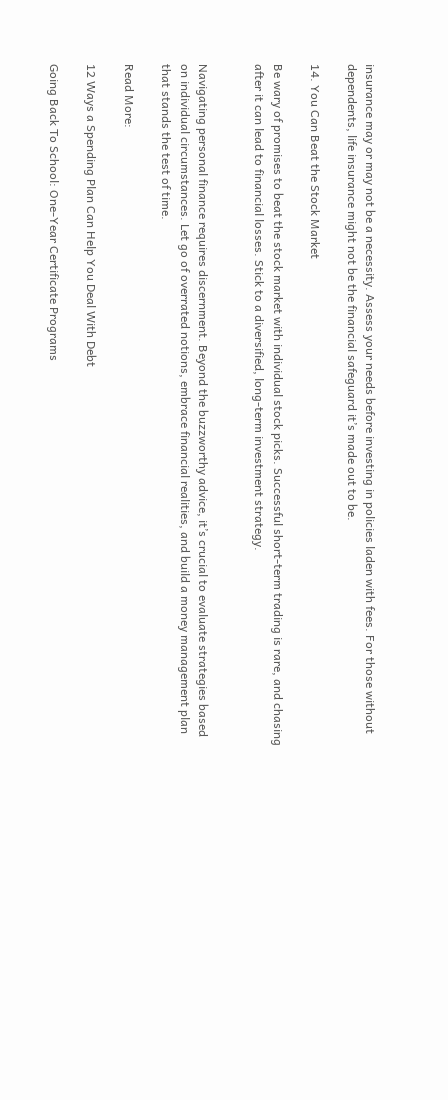insurance may or may not be a necessity. Assess your needs before investing in policies laden with fees. For those without dependents, life insurance might not be the financial safeguard it’s made out to be.

14. You Can Beat the Stock Market

Be wary of promises to beat the stock market with individual stock picks. Successful short-term trading is rare, and chasing after it can lead to financial losses. Stick to a diversified, long-term investment strategy.


Navigating personal finance requires discernment. Beyond the buzzworthy advice, it’s crucial to evaluate strategies based on individual circumstances. Let go of overrated notions, embrace financial realities, and build a money management plan that stands the test of time.

Read More:

12 Ways a Spending Plan Can Help You Deal With Debt

Going Back To School: One-Year Certificate Programs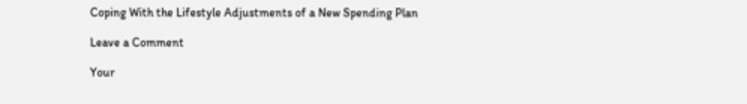Coping With the Lifestyle Adjustments of a New Spending Plan

Leave a Comment

Your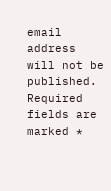email address will not be published. Required fields are marked *